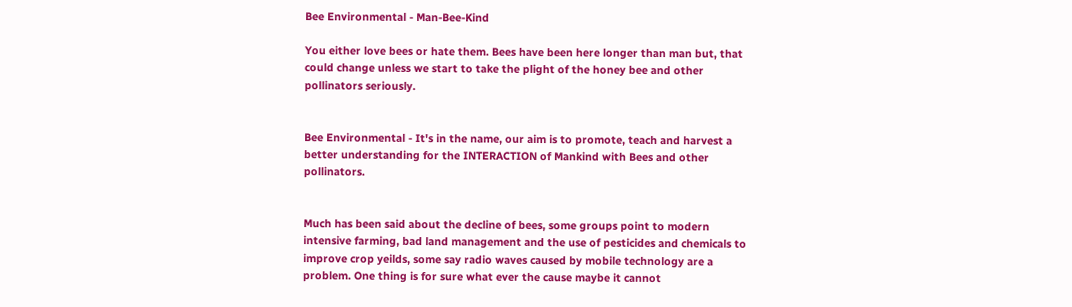Bee Environmental - Man-Bee-Kind

You either love bees or hate them. Bees have been here longer than man but, that could change unless we start to take the plight of the honey bee and other pollinators seriously.


Bee Environmental - It's in the name, our aim is to promote, teach and harvest a better understanding for the INTERACTION of Mankind with Bees and other pollinators.


Much has been said about the decline of bees, some groups point to modern intensive farming, bad land management and the use of pesticides and chemicals to improve crop yeilds, some say radio waves caused by mobile technology are a problem. One thing is for sure what ever the cause maybe it cannot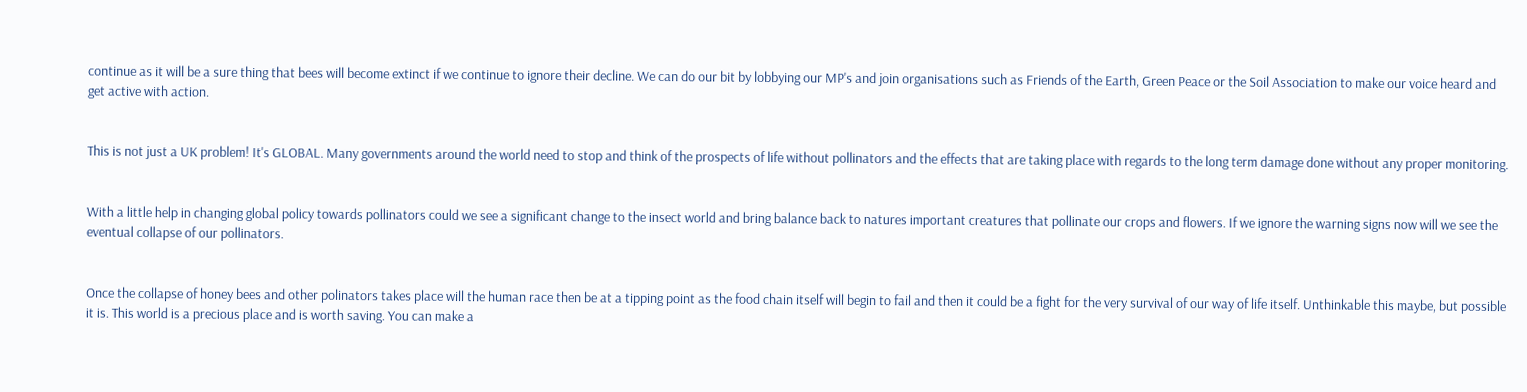continue as it will be a sure thing that bees will become extinct if we continue to ignore their decline. We can do our bit by lobbying our MP's and join organisations such as Friends of the Earth, Green Peace or the Soil Association to make our voice heard and get active with action.


This is not just a UK problem! It's GLOBAL. Many governments around the world need to stop and think of the prospects of life without pollinators and the effects that are taking place with regards to the long term damage done without any proper monitoring.


With a little help in changing global policy towards pollinators could we see a significant change to the insect world and bring balance back to natures important creatures that pollinate our crops and flowers. If we ignore the warning signs now will we see the eventual collapse of our pollinators.


Once the collapse of honey bees and other polinators takes place will the human race then be at a tipping point as the food chain itself will begin to fail and then it could be a fight for the very survival of our way of life itself. Unthinkable this maybe, but possible it is. This world is a precious place and is worth saving. You can make a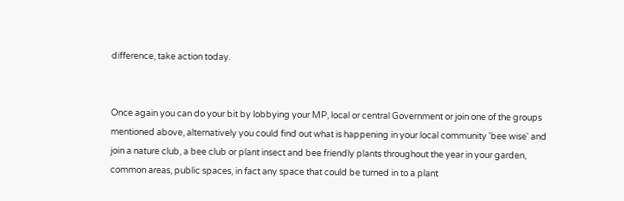difference, take action today.


Once again you can do your bit by lobbying your MP, local or central Government or join one of the groups mentioned above, alternatively you could find out what is happening in your local community 'bee wise' and join a nature club, a bee club or plant insect and bee friendly plants throughout the year in your garden, common areas, public spaces, in fact any space that could be turned in to a plant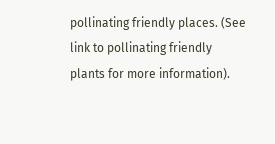pollinating friendly places. (See link to pollinating friendly plants for more information).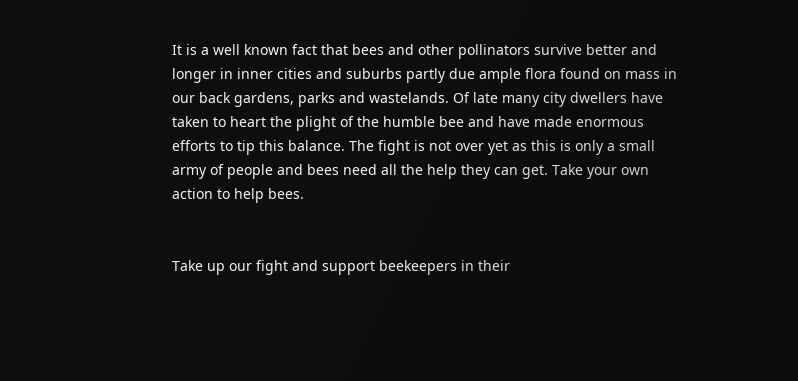It is a well known fact that bees and other pollinators survive better and longer in inner cities and suburbs partly due ample flora found on mass in our back gardens, parks and wastelands. Of late many city dwellers have taken to heart the plight of the humble bee and have made enormous efforts to tip this balance. The fight is not over yet as this is only a small army of people and bees need all the help they can get. Take your own action to help bees.


Take up our fight and support beekeepers in their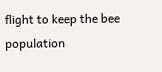flight to keep the bee population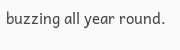buzzing all year round.